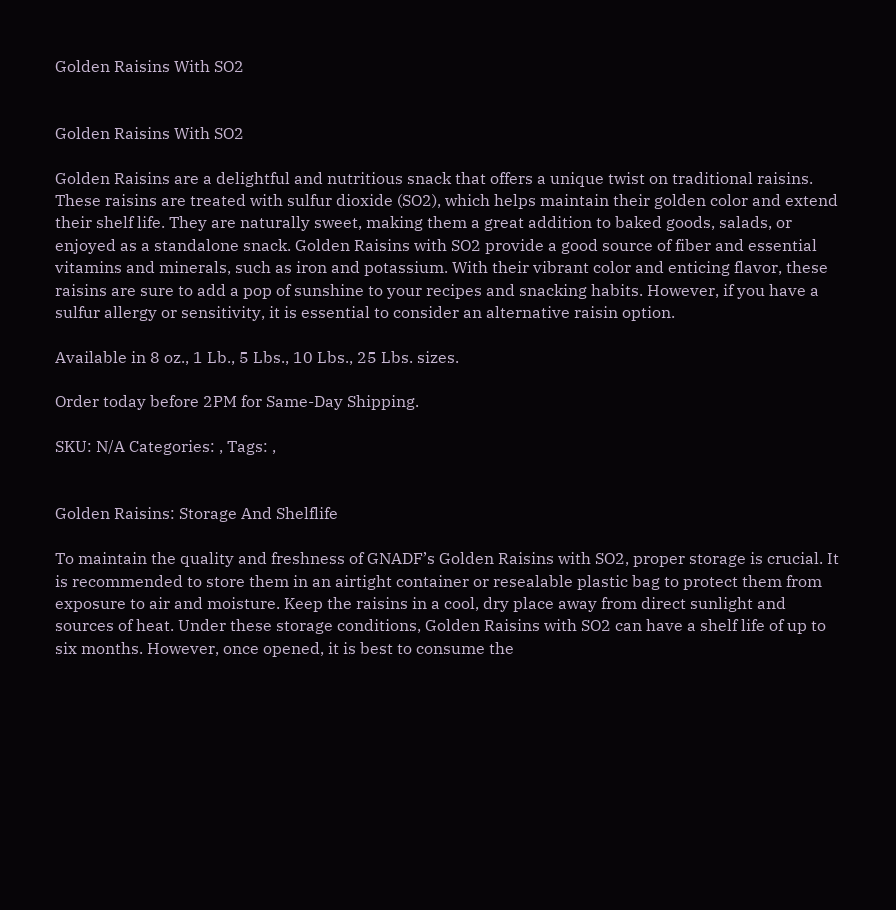Golden Raisins With SO2


Golden Raisins With SO2

Golden Raisins are a delightful and nutritious snack that offers a unique twist on traditional raisins. These raisins are treated with sulfur dioxide (SO2), which helps maintain their golden color and extend their shelf life. They are naturally sweet, making them a great addition to baked goods, salads, or enjoyed as a standalone snack. Golden Raisins with SO2 provide a good source of fiber and essential vitamins and minerals, such as iron and potassium. With their vibrant color and enticing flavor, these raisins are sure to add a pop of sunshine to your recipes and snacking habits. However, if you have a sulfur allergy or sensitivity, it is essential to consider an alternative raisin option.

Available in 8 oz., 1 Lb., 5 Lbs., 10 Lbs., 25 Lbs. sizes.

Order today before 2PM for Same-Day Shipping.

SKU: N/A Categories: , Tags: ,


Golden Raisins: Storage And Shelflife

To maintain the quality and freshness of GNADF’s Golden Raisins with SO2, proper storage is crucial. It is recommended to store them in an airtight container or resealable plastic bag to protect them from exposure to air and moisture. Keep the raisins in a cool, dry place away from direct sunlight and sources of heat. Under these storage conditions, Golden Raisins with SO2 can have a shelf life of up to six months. However, once opened, it is best to consume the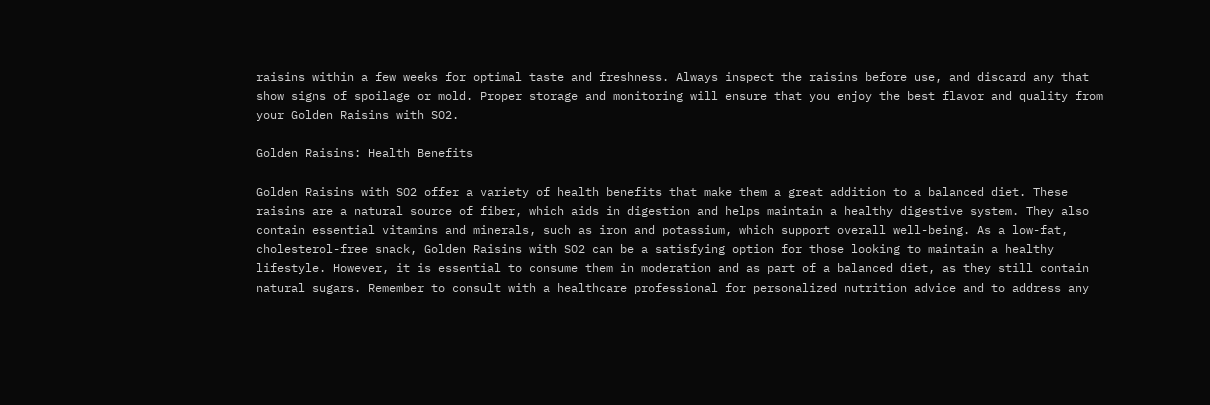raisins within a few weeks for optimal taste and freshness. Always inspect the raisins before use, and discard any that show signs of spoilage or mold. Proper storage and monitoring will ensure that you enjoy the best flavor and quality from your Golden Raisins with SO2.

Golden Raisins: Health Benefits

Golden Raisins with SO2 offer a variety of health benefits that make them a great addition to a balanced diet. These raisins are a natural source of fiber, which aids in digestion and helps maintain a healthy digestive system. They also contain essential vitamins and minerals, such as iron and potassium, which support overall well-being. As a low-fat, cholesterol-free snack, Golden Raisins with SO2 can be a satisfying option for those looking to maintain a healthy lifestyle. However, it is essential to consume them in moderation and as part of a balanced diet, as they still contain natural sugars. Remember to consult with a healthcare professional for personalized nutrition advice and to address any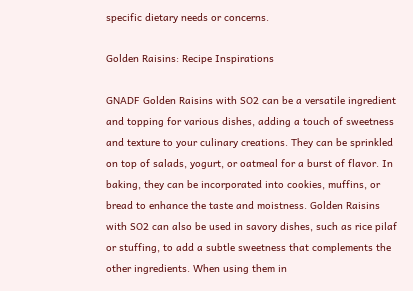specific dietary needs or concerns.

Golden Raisins: Recipe Inspirations

GNADF Golden Raisins with SO2 can be a versatile ingredient and topping for various dishes, adding a touch of sweetness and texture to your culinary creations. They can be sprinkled on top of salads, yogurt, or oatmeal for a burst of flavor. In baking, they can be incorporated into cookies, muffins, or bread to enhance the taste and moistness. Golden Raisins with SO2 can also be used in savory dishes, such as rice pilaf or stuffing, to add a subtle sweetness that complements the other ingredients. When using them in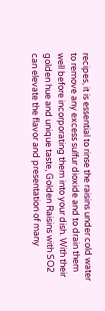recipes, it is essential to rinse the raisins under cold water to remove any excess sulfur dioxide and to drain them well before incorporating them into your dish. With their golden hue and unique taste, Golden Raisins with SO2 can elevate the flavor and presentation of many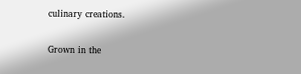culinary creations.

Grown in the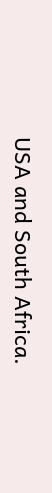USA and South Africa.